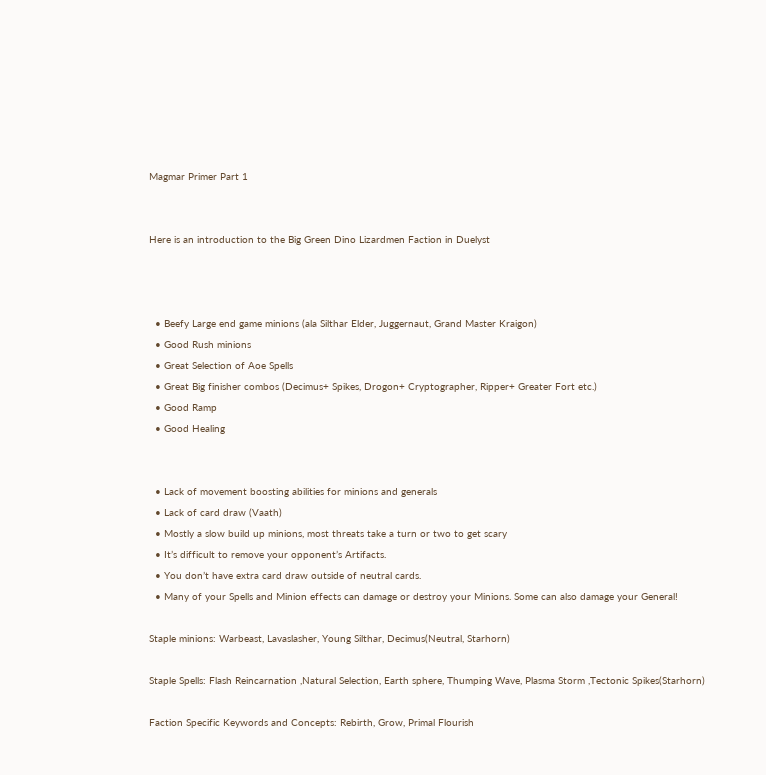Magmar Primer Part 1


Here is an introduction to the Big Green Dino Lizardmen Faction in Duelyst



  • Beefy Large end game minions (ala Silthar Elder, Juggernaut, Grand Master Kraigon)
  • Good Rush minions
  • Great Selection of Aoe Spells
  • Great Big finisher combos (Decimus+ Spikes, Drogon+ Cryptographer, Ripper+ Greater Fort etc.)
  • Good Ramp
  • Good Healing


  • Lack of movement boosting abilities for minions and generals
  • Lack of card draw (Vaath)
  • Mostly a slow build up minions, most threats take a turn or two to get scary
  • It’s difficult to remove your opponent’s Artifacts.
  • You don’t have extra card draw outside of neutral cards.
  • Many of your Spells and Minion effects can damage or destroy your Minions. Some can also damage your General!

Staple minions: Warbeast, Lavaslasher, Young Silthar, Decimus(Neutral, Starhorn)

Staple Spells: Flash Reincarnation ,Natural Selection, Earth sphere, Thumping Wave, Plasma Storm ,Tectonic Spikes(Starhorn)

Faction Specific Keywords and Concepts: Rebirth, Grow, Primal Flourish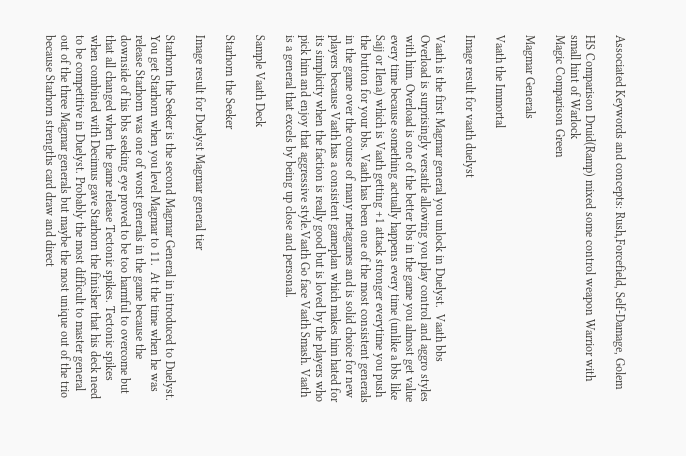Associated Keywords and concepts: Rush,Forcefield, Self-Damage, Golem

HS Comparison Druid(Ramp) mixed some control weapon Warrior with small hint of Warlock
Magic Comparison Green

Magmar Generals

Vaath the Immortal

Image result for vaath duelyst

Vaath is the first Magmar general you unlock in Duelyst.  Vaath bbs Overload is surprisingly versatile allowing you play control and aggro styles with him. Overload is one of the better bbs in the game you almost get value every time because something actually happens every time (unlike a bbs like Sajj or Ilena) which is Vaath getting +1 attack stronger everytime you push the button for your bbs. Vaath has been one of the most consistent generals in the game over the course of many metagames and is solid choice for new players because Vaath has a consistent gameplan which makes him hated for its simplicity when the faction is really good but is loved by the players who pick him and enjoy that aggressive style.Vaath Go face Vaath Smash. Vaath is a general that excels by being up close and personal.

Sample Vaath Deck

Starhorn the Seeker

Image result for Duelyst Magmar general tier

Starhorn the Seeker is the second Magmar General in introduced to Duelyst. You get Starhorn when you level Magmar to 11.  At the time when he was release Starhorn was one of worst generals in the game because the downside of his bbs seeking eye proved to be too harmful to overcome but that all changed when the game release Tectonic spikes. Tectonic spikes when combined with Decimus gave Starhorn the finisher that his deck need to be competitive in Duelyst. Probably the most difficult to master general out of the three Magmar generals but maybe the most unique out of the trio because Starhorn strengths card draw and direct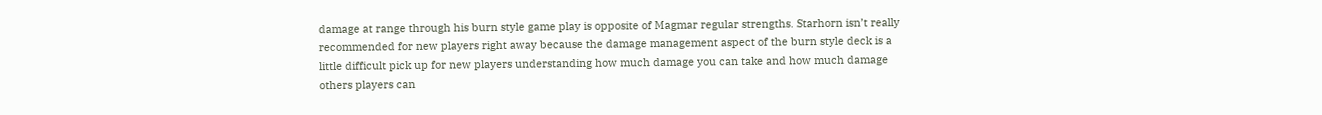damage at range through his burn style game play is opposite of Magmar regular strengths. Starhorn isn’t really recommended for new players right away because the damage management aspect of the burn style deck is a little difficult pick up for new players understanding how much damage you can take and how much damage others players can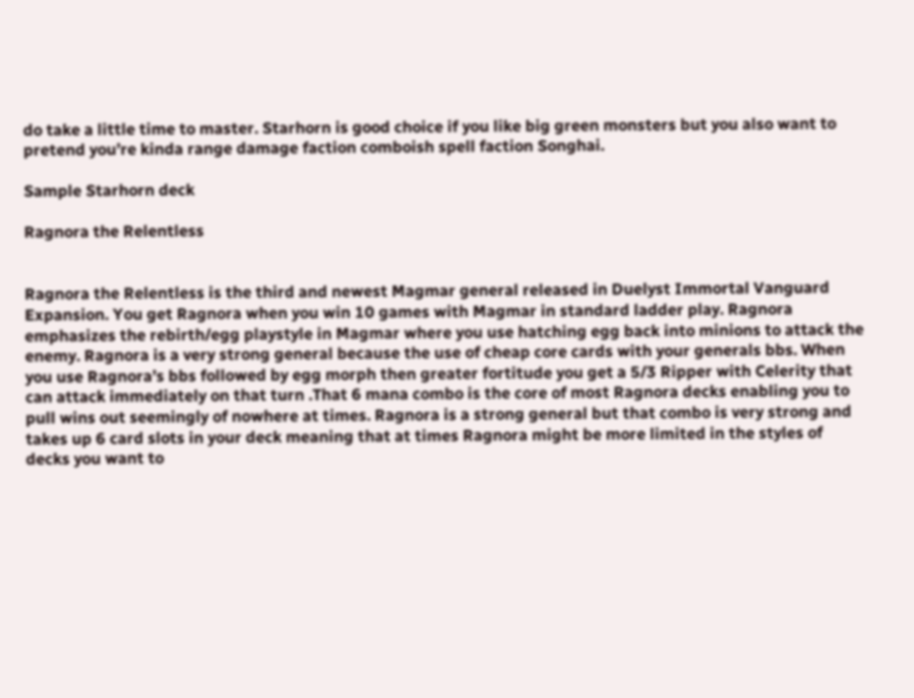do take a little time to master. Starhorn is good choice if you like big green monsters but you also want to pretend you’re kinda range damage faction comboish spell faction Songhai.

Sample Starhorn deck

Ragnora the Relentless


Ragnora the Relentless is the third and newest Magmar general released in Duelyst Immortal Vanguard Expansion. You get Ragnora when you win 10 games with Magmar in standard ladder play. Ragnora emphasizes the rebirth/egg playstyle in Magmar where you use hatching egg back into minions to attack the enemy. Ragnora is a very strong general because the use of cheap core cards with your generals bbs. When you use Ragnora’s bbs followed by egg morph then greater fortitude you get a 5/3 Ripper with Celerity that can attack immediately on that turn .That 6 mana combo is the core of most Ragnora decks enabling you to pull wins out seemingly of nowhere at times. Ragnora is a strong general but that combo is very strong and takes up 6 card slots in your deck meaning that at times Ragnora might be more limited in the styles of decks you want to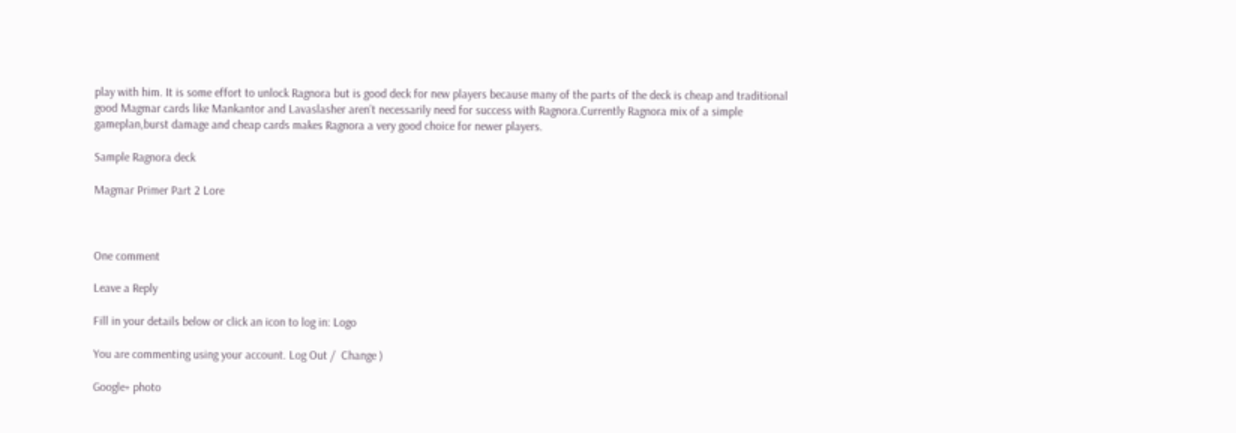play with him. It is some effort to unlock Ragnora but is good deck for new players because many of the parts of the deck is cheap and traditional good Magmar cards like Mankantor and Lavaslasher aren’t necessarily need for success with Ragnora.Currently Ragnora mix of a simple gameplan,burst damage and cheap cards makes Ragnora a very good choice for newer players.

Sample Ragnora deck

Magmar Primer Part 2 Lore



One comment

Leave a Reply

Fill in your details below or click an icon to log in: Logo

You are commenting using your account. Log Out /  Change )

Google+ photo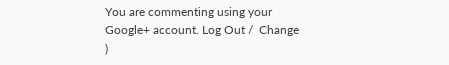You are commenting using your Google+ account. Log Out /  Change )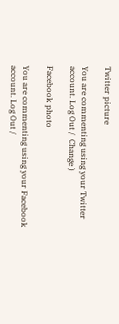Twitter picture

You are commenting using your Twitter account. Log Out /  Change )

Facebook photo

You are commenting using your Facebook account. Log Out /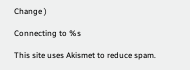Change )

Connecting to %s

This site uses Akismet to reduce spam.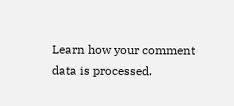Learn how your comment data is processed.